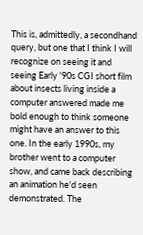This is, admittedly, a secondhand query, but one that I think I will recognize on seeing it and seeing Early '90s CGI short film about insects living inside a computer answered made me bold enough to think someone might have an answer to this one. In the early 1990s, my brother went to a computer show, and came back describing an animation he'd seen demonstrated. The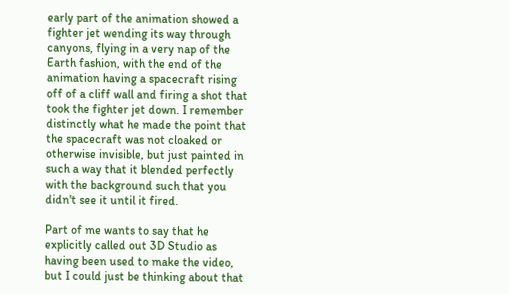early part of the animation showed a fighter jet wending its way through canyons, flying in a very nap of the Earth fashion, with the end of the animation having a spacecraft rising off of a cliff wall and firing a shot that took the fighter jet down. I remember distinctly what he made the point that the spacecraft was not cloaked or otherwise invisible, but just painted in such a way that it blended perfectly with the background such that you didn't see it until it fired.

Part of me wants to say that he explicitly called out 3D Studio as having been used to make the video, but I could just be thinking about that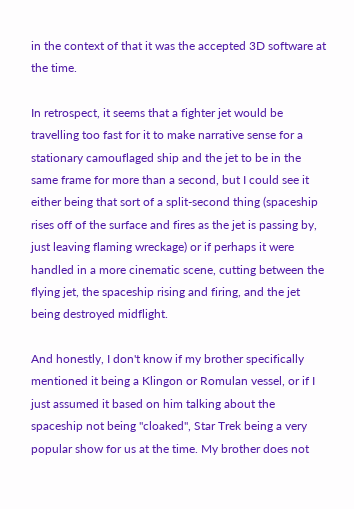in the context of that it was the accepted 3D software at the time.

In retrospect, it seems that a fighter jet would be travelling too fast for it to make narrative sense for a stationary camouflaged ship and the jet to be in the same frame for more than a second, but I could see it either being that sort of a split-second thing (spaceship rises off of the surface and fires as the jet is passing by, just leaving flaming wreckage) or if perhaps it were handled in a more cinematic scene, cutting between the flying jet, the spaceship rising and firing, and the jet being destroyed midflight.

And honestly, I don't know if my brother specifically mentioned it being a Klingon or Romulan vessel, or if I just assumed it based on him talking about the spaceship not being "cloaked", Star Trek being a very popular show for us at the time. My brother does not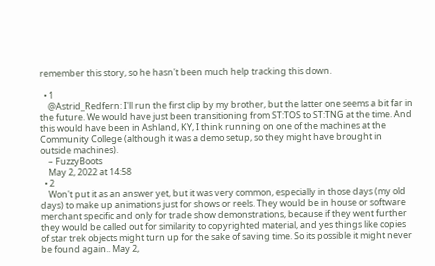remember this story, so he hasn't been much help tracking this down.

  • 1
    @Astrid_Redfern: I'll run the first clip by my brother, but the latter one seems a bit far in the future. We would have just been transitioning from ST:TOS to ST:TNG at the time. And this would have been in Ashland, KY, I think running on one of the machines at the Community College (although it was a demo setup, so they might have brought in outside machines).
    – FuzzyBoots
    May 2, 2022 at 14:58
  • 2
    Won't put it as an answer yet, but it was very common, especially in those days (my old days) to make up animations just for shows or reels. They would be in house or software merchant specific and only for trade show demonstrations, because if they went further they would be called out for similarity to copyrighted material, and yes things like copies of star trek objects might turn up for the sake of saving time. So its possible it might never be found again.. May 2,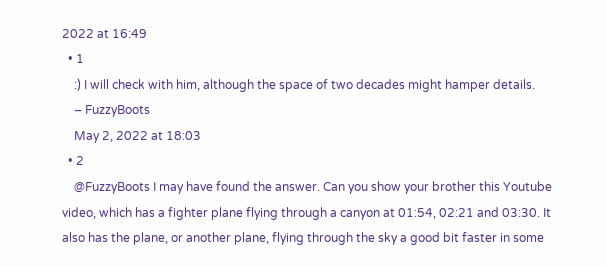2022 at 16:49
  • 1
    :) I will check with him, although the space of two decades might hamper details.
    – FuzzyBoots
    May 2, 2022 at 18:03
  • 2
    @FuzzyBoots I may have found the answer. Can you show your brother this Youtube video, which has a fighter plane flying through a canyon at 01:54, 02:21 and 03:30. It also has the plane, or another plane, flying through the sky a good bit faster in some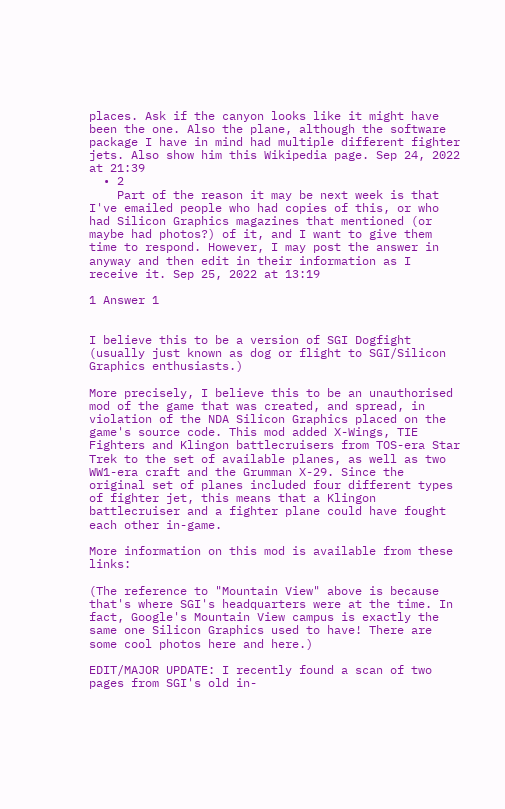places. Ask if the canyon looks like it might have been the one. Also the plane, although the software package I have in mind had multiple different fighter jets. Also show him this Wikipedia page. Sep 24, 2022 at 21:39
  • 2
    Part of the reason it may be next week is that I've emailed people who had copies of this, or who had Silicon Graphics magazines that mentioned (or maybe had photos?) of it, and I want to give them time to respond. However, I may post the answer in anyway and then edit in their information as I receive it. Sep 25, 2022 at 13:19

1 Answer 1


I believe this to be a version of SGI Dogfight (usually just known as dog or flight to SGI/Silicon Graphics enthusiasts.)

More precisely, I believe this to be an unauthorised mod of the game that was created, and spread, in violation of the NDA Silicon Graphics placed on the game's source code. This mod added X-Wings, TIE Fighters and Klingon battlecruisers from TOS-era Star Trek to the set of available planes, as well as two WW1-era craft and the Grumman X-29. Since the original set of planes included four different types of fighter jet, this means that a Klingon battlecruiser and a fighter plane could have fought each other in-game.

More information on this mod is available from these links:

(The reference to "Mountain View" above is because that's where SGI's headquarters were at the time. In fact, Google's Mountain View campus is exactly the same one Silicon Graphics used to have! There are some cool photos here and here.)

EDIT/MAJOR UPDATE: I recently found a scan of two pages from SGI's old in-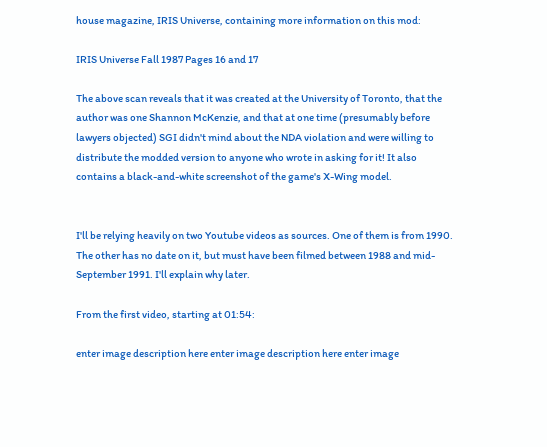house magazine, IRIS Universe, containing more information on this mod:

IRIS Universe Fall 1987 Pages 16 and 17

The above scan reveals that it was created at the University of Toronto, that the author was one Shannon McKenzie, and that at one time (presumably before lawyers objected) SGI didn't mind about the NDA violation and were willing to distribute the modded version to anyone who wrote in asking for it! It also contains a black-and-white screenshot of the game's X-Wing model.


I'll be relying heavily on two Youtube videos as sources. One of them is from 1990. The other has no date on it, but must have been filmed between 1988 and mid-September 1991. I'll explain why later.

From the first video, starting at 01:54:

enter image description here enter image description here enter image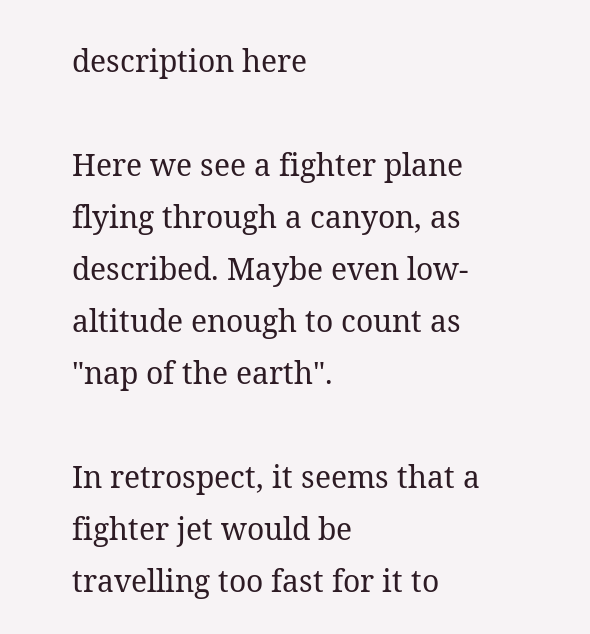description here

Here we see a fighter plane flying through a canyon, as described. Maybe even low-altitude enough to count as "nap of the earth".

In retrospect, it seems that a fighter jet would be travelling too fast for it to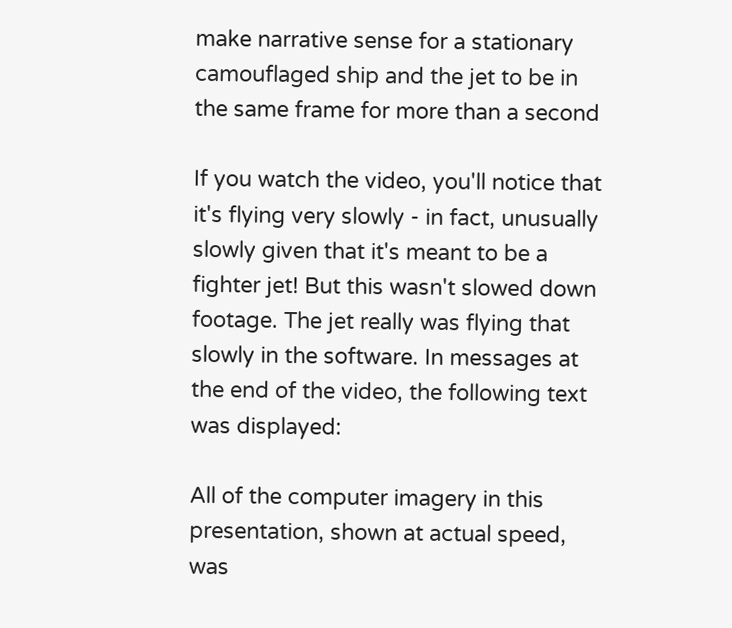make narrative sense for a stationary camouflaged ship and the jet to be in the same frame for more than a second

If you watch the video, you'll notice that it's flying very slowly - in fact, unusually slowly given that it's meant to be a fighter jet! But this wasn't slowed down footage. The jet really was flying that slowly in the software. In messages at the end of the video, the following text was displayed:

All of the computer imagery in this presentation, shown at actual speed, was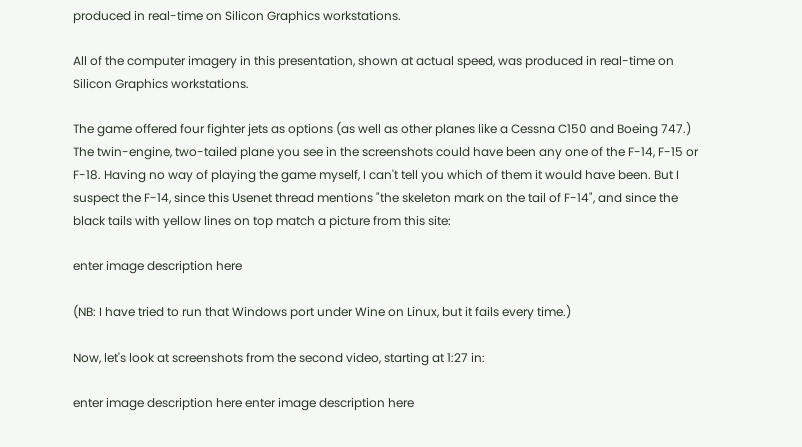produced in real-time on Silicon Graphics workstations.

All of the computer imagery in this presentation, shown at actual speed, was produced in real-time on Silicon Graphics workstations.

The game offered four fighter jets as options (as well as other planes like a Cessna C150 and Boeing 747.) The twin-engine, two-tailed plane you see in the screenshots could have been any one of the F-14, F-15 or F-18. Having no way of playing the game myself, I can't tell you which of them it would have been. But I suspect the F-14, since this Usenet thread mentions "the skeleton mark on the tail of F-14", and since the black tails with yellow lines on top match a picture from this site:

enter image description here

(NB: I have tried to run that Windows port under Wine on Linux, but it fails every time.)

Now, let's look at screenshots from the second video, starting at 1:27 in:

enter image description here enter image description here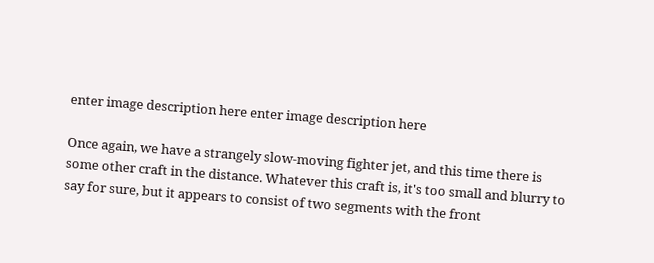enter image description here enter image description here

Once again, we have a strangely slow-moving fighter jet, and this time there is some other craft in the distance. Whatever this craft is, it's too small and blurry to say for sure, but it appears to consist of two segments with the front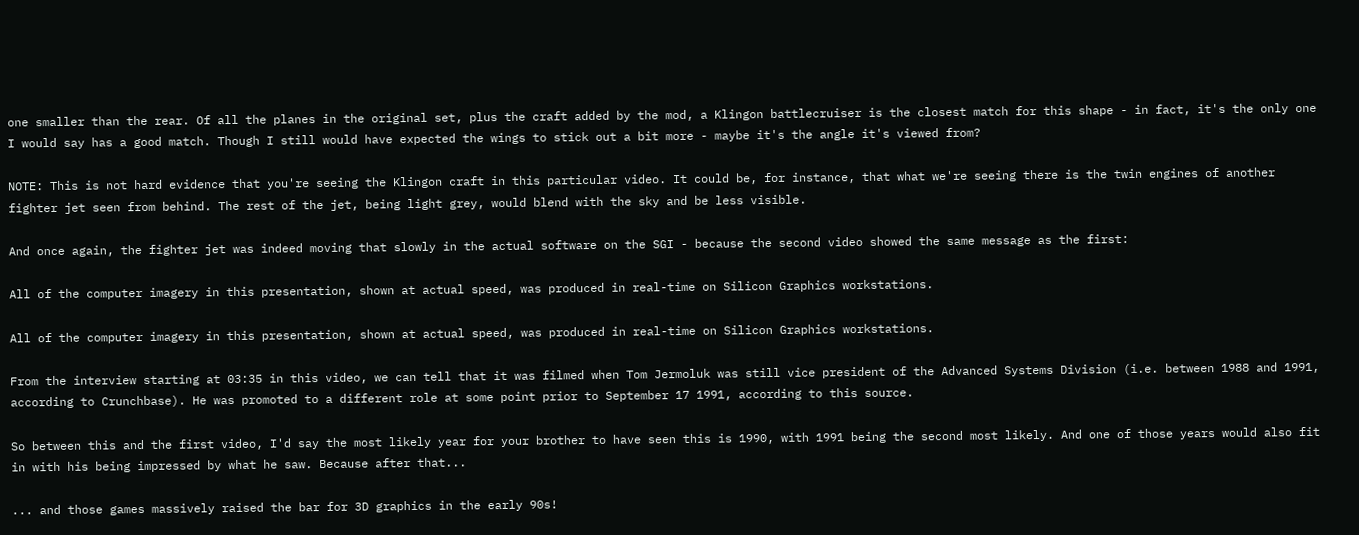one smaller than the rear. Of all the planes in the original set, plus the craft added by the mod, a Klingon battlecruiser is the closest match for this shape - in fact, it's the only one I would say has a good match. Though I still would have expected the wings to stick out a bit more - maybe it's the angle it's viewed from?

NOTE: This is not hard evidence that you're seeing the Klingon craft in this particular video. It could be, for instance, that what we're seeing there is the twin engines of another fighter jet seen from behind. The rest of the jet, being light grey, would blend with the sky and be less visible.

And once again, the fighter jet was indeed moving that slowly in the actual software on the SGI - because the second video showed the same message as the first:

All of the computer imagery in this presentation, shown at actual speed, was produced in real-time on Silicon Graphics workstations.

All of the computer imagery in this presentation, shown at actual speed, was produced in real-time on Silicon Graphics workstations.

From the interview starting at 03:35 in this video, we can tell that it was filmed when Tom Jermoluk was still vice president of the Advanced Systems Division (i.e. between 1988 and 1991, according to Crunchbase). He was promoted to a different role at some point prior to September 17 1991, according to this source.

So between this and the first video, I'd say the most likely year for your brother to have seen this is 1990, with 1991 being the second most likely. And one of those years would also fit in with his being impressed by what he saw. Because after that...

... and those games massively raised the bar for 3D graphics in the early 90s!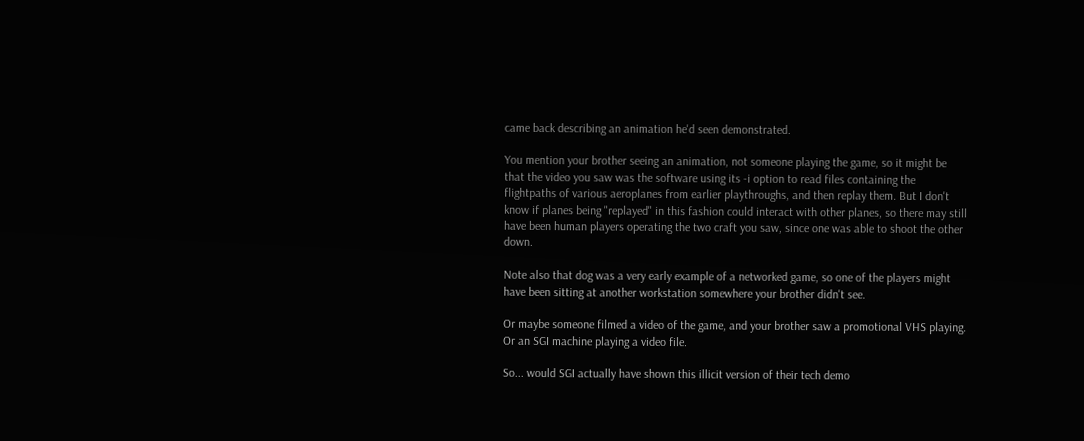came back describing an animation he'd seen demonstrated.

You mention your brother seeing an animation, not someone playing the game, so it might be that the video you saw was the software using its -i option to read files containing the flightpaths of various aeroplanes from earlier playthroughs, and then replay them. But I don't know if planes being "replayed" in this fashion could interact with other planes, so there may still have been human players operating the two craft you saw, since one was able to shoot the other down.

Note also that dog was a very early example of a networked game, so one of the players might have been sitting at another workstation somewhere your brother didn't see.

Or maybe someone filmed a video of the game, and your brother saw a promotional VHS playing. Or an SGI machine playing a video file.

So... would SGI actually have shown this illicit version of their tech demo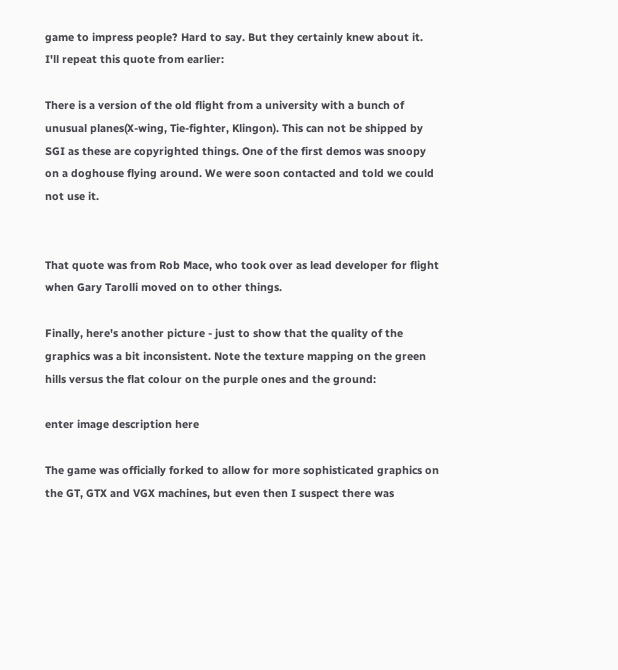game to impress people? Hard to say. But they certainly knew about it. I'll repeat this quote from earlier:

There is a version of the old flight from a university with a bunch of unusual planes(X-wing, Tie-fighter, Klingon). This can not be shipped by SGI as these are copyrighted things. One of the first demos was snoopy on a doghouse flying around. We were soon contacted and told we could not use it.


That quote was from Rob Mace, who took over as lead developer for flight when Gary Tarolli moved on to other things.

Finally, here's another picture - just to show that the quality of the graphics was a bit inconsistent. Note the texture mapping on the green hills versus the flat colour on the purple ones and the ground:

enter image description here

The game was officially forked to allow for more sophisticated graphics on the GT, GTX and VGX machines, but even then I suspect there was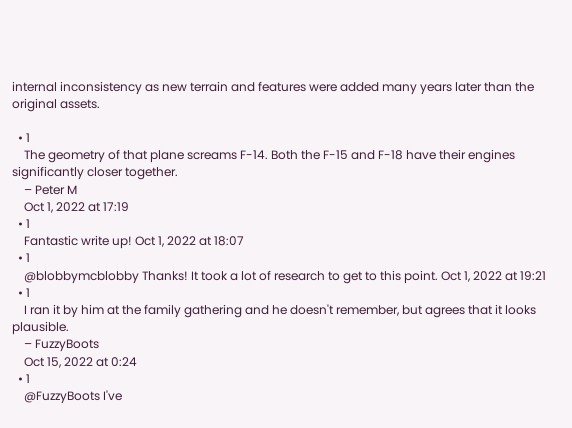internal inconsistency as new terrain and features were added many years later than the original assets.

  • 1
    The geometry of that plane screams F-14. Both the F-15 and F-18 have their engines significantly closer together.
    – Peter M
    Oct 1, 2022 at 17:19
  • 1
    Fantastic write up! Oct 1, 2022 at 18:07
  • 1
    @blobbymcblobby Thanks! It took a lot of research to get to this point. Oct 1, 2022 at 19:21
  • 1
    I ran it by him at the family gathering and he doesn't remember, but agrees that it looks plausible.
    – FuzzyBoots
    Oct 15, 2022 at 0:24
  • 1
    @FuzzyBoots I've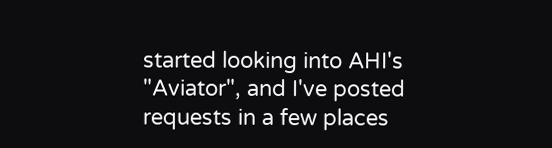started looking into AHI's "Aviator", and I've posted requests in a few places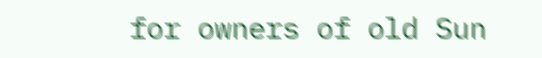for owners of old Sun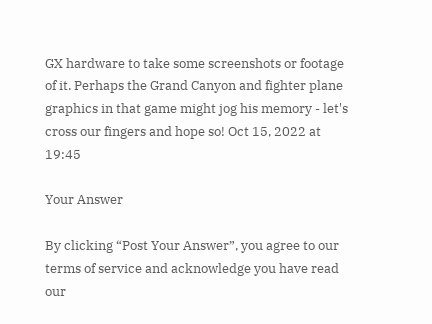GX hardware to take some screenshots or footage of it. Perhaps the Grand Canyon and fighter plane graphics in that game might jog his memory - let's cross our fingers and hope so! Oct 15, 2022 at 19:45

Your Answer

By clicking “Post Your Answer”, you agree to our terms of service and acknowledge you have read our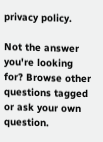privacy policy.

Not the answer you're looking for? Browse other questions tagged or ask your own question.